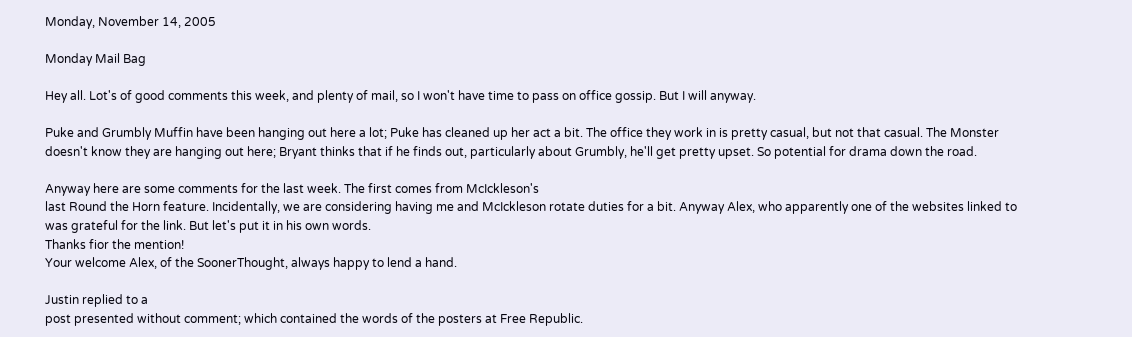Monday, November 14, 2005

Monday Mail Bag

Hey all. Lot's of good comments this week, and plenty of mail, so I won't have time to pass on office gossip. But I will anyway.

Puke and Grumbly Muffin have been hanging out here a lot; Puke has cleaned up her act a bit. The office they work in is pretty casual, but not that casual. The Monster doesn't know they are hanging out here; Bryant thinks that if he finds out, particularly about Grumbly, he'll get pretty upset. So potential for drama down the road.

Anyway here are some comments for the last week. The first comes from McIckleson's
last Round the Horn feature. Incidentally, we are considering having me and McIckleson rotate duties for a bit. Anyway Alex, who apparently one of the websites linked to was grateful for the link. But let's put it in his own words.
Thanks fior the mention!
Your welcome Alex, of the SoonerThought, always happy to lend a hand.

Justin replied to a
post presented without comment; which contained the words of the posters at Free Republic.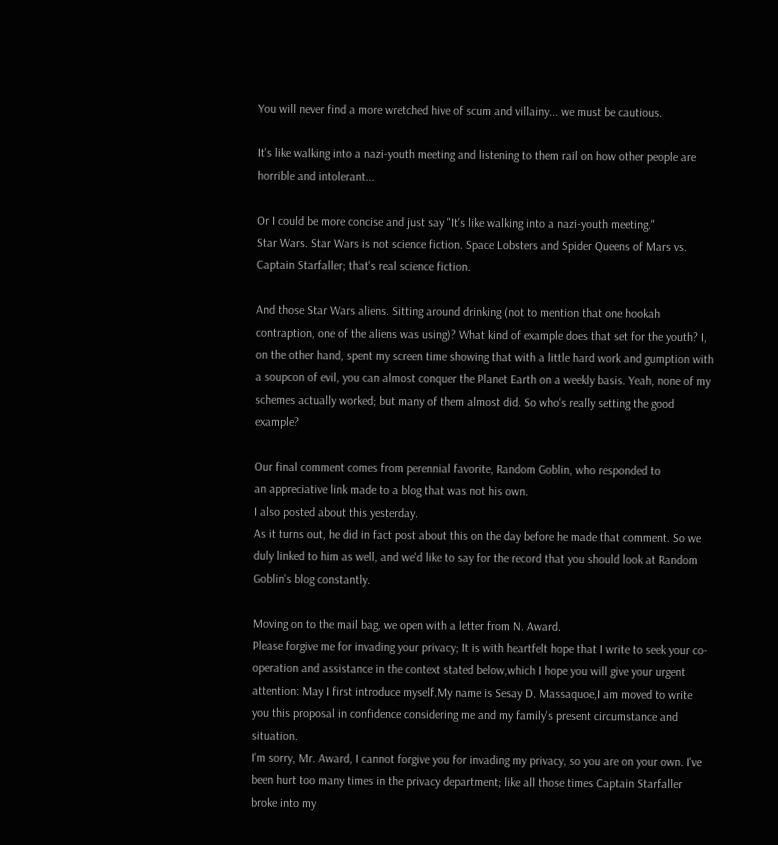You will never find a more wretched hive of scum and villainy... we must be cautious.

It's like walking into a nazi-youth meeting and listening to them rail on how other people are horrible and intolerant...

Or I could be more concise and just say "It's like walking into a nazi-youth meeting."
Star Wars. Star Wars is not science fiction. Space Lobsters and Spider Queens of Mars vs. Captain Starfaller; that's real science fiction.

And those Star Wars aliens. Sitting around drinking (not to mention that one hookah contraption, one of the aliens was using)? What kind of example does that set for the youth? I, on the other hand, spent my screen time showing that with a little hard work and gumption with a soupcon of evil, you can almost conquer the Planet Earth on a weekly basis. Yeah, none of my schemes actually worked; but many of them almost did. So who's really setting the good example?

Our final comment comes from perennial favorite, Random Goblin, who responded to
an appreciative link made to a blog that was not his own.
I also posted about this yesterday.
As it turns out, he did in fact post about this on the day before he made that comment. So we duly linked to him as well, and we'd like to say for the record that you should look at Random Goblin's blog constantly.

Moving on to the mail bag, we open with a letter from N. Award.
Please forgive me for invading your privacy; It is with heartfelt hope that I write to seek your co-operation and assistance in the context stated below,which I hope you will give your urgent attention: May I first introduce myself.My name is Sesay D. Massaquoe,I am moved to write you this proposal in confidence considering me and my family's present circumstance and situation.
I'm sorry, Mr. Award, I cannot forgive you for invading my privacy, so you are on your own. I've been hurt too many times in the privacy department; like all those times Captain Starfaller broke into my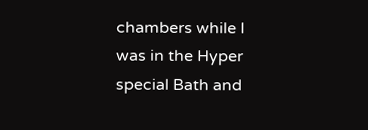chambers while I was in the Hyper special Bath and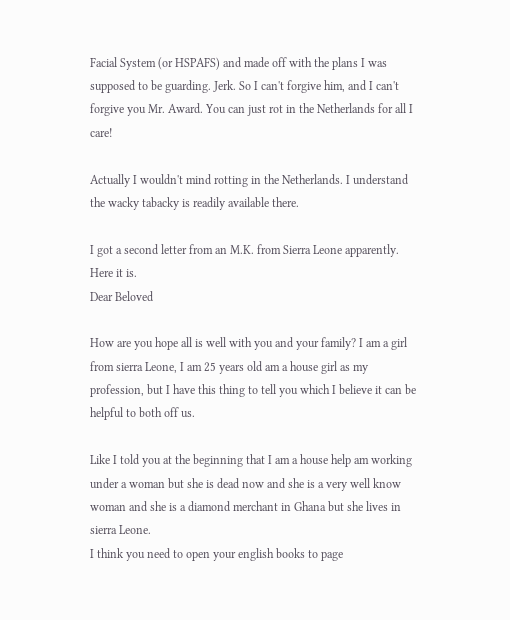Facial System (or HSPAFS) and made off with the plans I was supposed to be guarding. Jerk. So I can't forgive him, and I can't forgive you Mr. Award. You can just rot in the Netherlands for all I care!

Actually I wouldn't mind rotting in the Netherlands. I understand the wacky tabacky is readily available there.

I got a second letter from an M.K. from Sierra Leone apparently. Here it is.
Dear Beloved

How are you hope all is well with you and your family? I am a girl from sierra Leone, I am 25 years old am a house girl as my profession, but I have this thing to tell you which I believe it can be helpful to both off us.

Like I told you at the beginning that I am a house help am working under a woman but she is dead now and she is a very well know woman and she is a diamond merchant in Ghana but she lives in sierra Leone.
I think you need to open your english books to page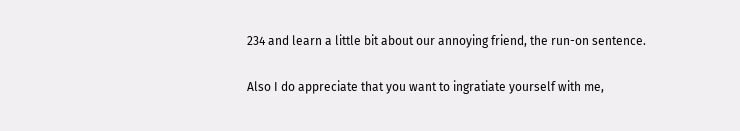234 and learn a little bit about our annoying friend, the run-on sentence.

Also I do appreciate that you want to ingratiate yourself with me,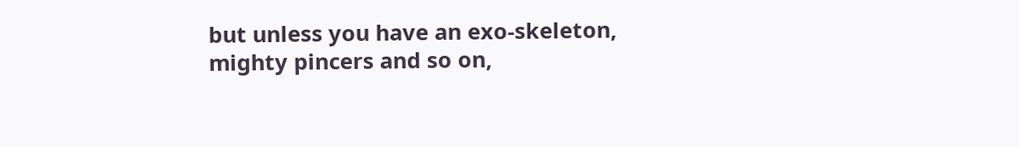but unless you have an exo-skeleton, mighty pincers and so on,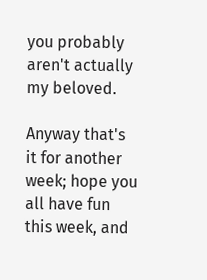you probably aren't actually my beloved.

Anyway that's it for another week; hope you all have fun this week, and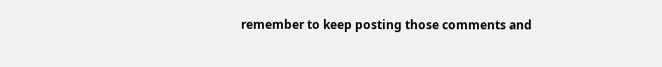remember to keep posting those comments and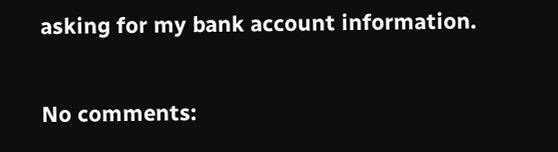asking for my bank account information.

No comments: